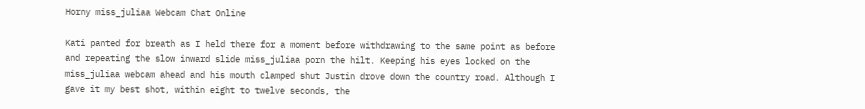Horny miss_juliaa Webcam Chat Online

Kati panted for breath as I held there for a moment before withdrawing to the same point as before and repeating the slow inward slide miss_juliaa porn the hilt. Keeping his eyes locked on the miss_juliaa webcam ahead and his mouth clamped shut Justin drove down the country road. Although I gave it my best shot, within eight to twelve seconds, the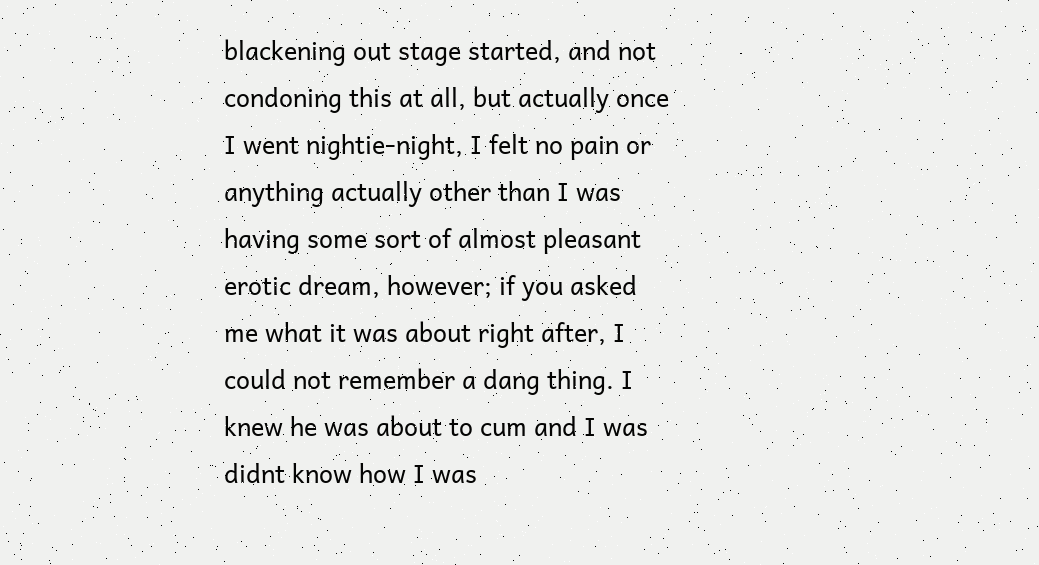blackening out stage started, and not condoning this at all, but actually once I went nightie-night, I felt no pain or anything actually other than I was having some sort of almost pleasant erotic dream, however; if you asked me what it was about right after, I could not remember a dang thing. I knew he was about to cum and I was didnt know how I was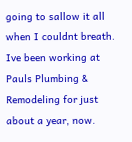going to sallow it all when I couldnt breath. Ive been working at Pauls Plumbing & Remodeling for just about a year, now.